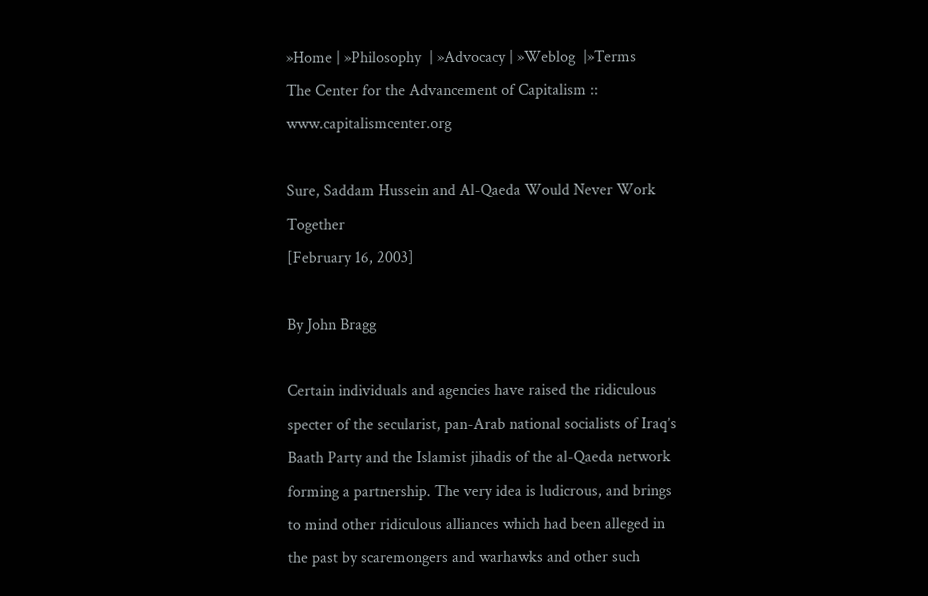»Home | »Philosophy  | »Advocacy | »Weblog  |»Terms
The Center for the Advancement of Capitalism :: www.capitalismcenter.org

Sure, Saddam Hussein and Al-Qaeda Would Never Work Together
[February 16, 2003]

By John Bragg

Certain individuals and agencies have raised the ridiculous specter of the secularist, pan-Arab national socialists of Iraq’s Baath Party and the Islamist jihadis of the al-Qaeda network forming a partnership. The very idea is ludicrous, and brings to mind other ridiculous alliances which had been alleged in the past by scaremongers and warhawks and other such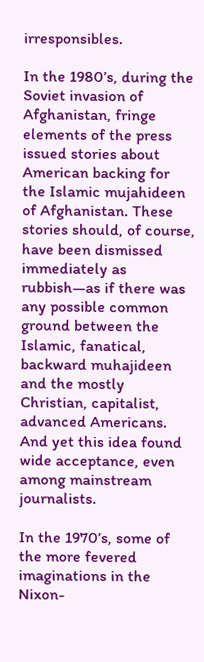irresponsibles.

In the 1980’s, during the Soviet invasion of Afghanistan, fringe elements of the press issued stories about American backing for the Islamic mujahideen of Afghanistan. These stories should, of course, have been dismissed immediately as rubbish—as if there was any possible common ground between the Islamic, fanatical, backward muhajideen and the mostly Christian, capitalist, advanced Americans. And yet this idea found wide acceptance, even among mainstream journalists.

In the 1970’s, some of the more fevered imaginations in the Nixon-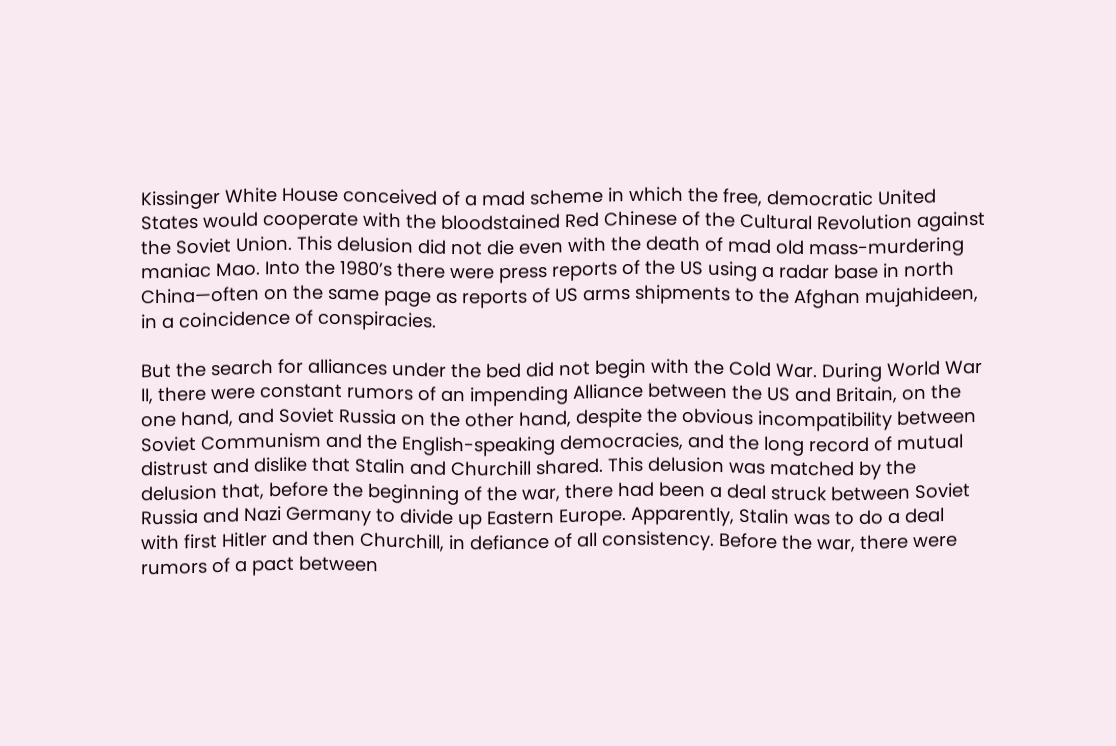Kissinger White House conceived of a mad scheme in which the free, democratic United States would cooperate with the bloodstained Red Chinese of the Cultural Revolution against the Soviet Union. This delusion did not die even with the death of mad old mass-murdering maniac Mao. Into the 1980’s there were press reports of the US using a radar base in north China—often on the same page as reports of US arms shipments to the Afghan mujahideen, in a coincidence of conspiracies.

But the search for alliances under the bed did not begin with the Cold War. During World War II, there were constant rumors of an impending Alliance between the US and Britain, on the one hand, and Soviet Russia on the other hand, despite the obvious incompatibility between Soviet Communism and the English-speaking democracies, and the long record of mutual distrust and dislike that Stalin and Churchill shared. This delusion was matched by the delusion that, before the beginning of the war, there had been a deal struck between Soviet Russia and Nazi Germany to divide up Eastern Europe. Apparently, Stalin was to do a deal with first Hitler and then Churchill, in defiance of all consistency. Before the war, there were rumors of a pact between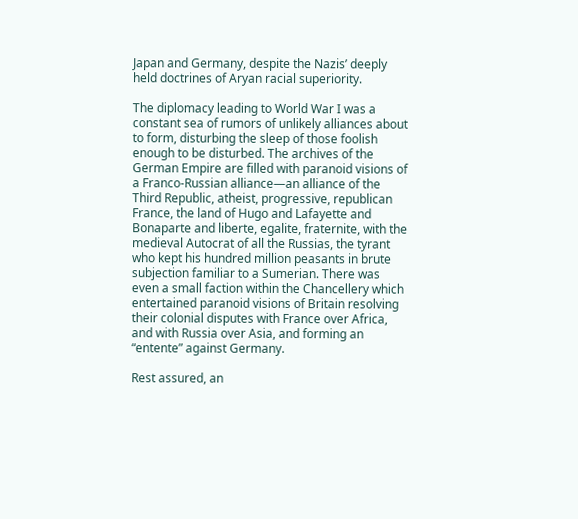Japan and Germany, despite the Nazis’ deeply held doctrines of Aryan racial superiority.

The diplomacy leading to World War I was a constant sea of rumors of unlikely alliances about to form, disturbing the sleep of those foolish enough to be disturbed. The archives of the German Empire are filled with paranoid visions of a Franco-Russian alliance—an alliance of the Third Republic, atheist, progressive, republican France, the land of Hugo and Lafayette and Bonaparte and liberte, egalite, fraternite, with the medieval Autocrat of all the Russias, the tyrant who kept his hundred million peasants in brute subjection familiar to a Sumerian. There was even a small faction within the Chancellery which entertained paranoid visions of Britain resolving their colonial disputes with France over Africa, and with Russia over Asia, and forming an “entente” against Germany.

Rest assured, an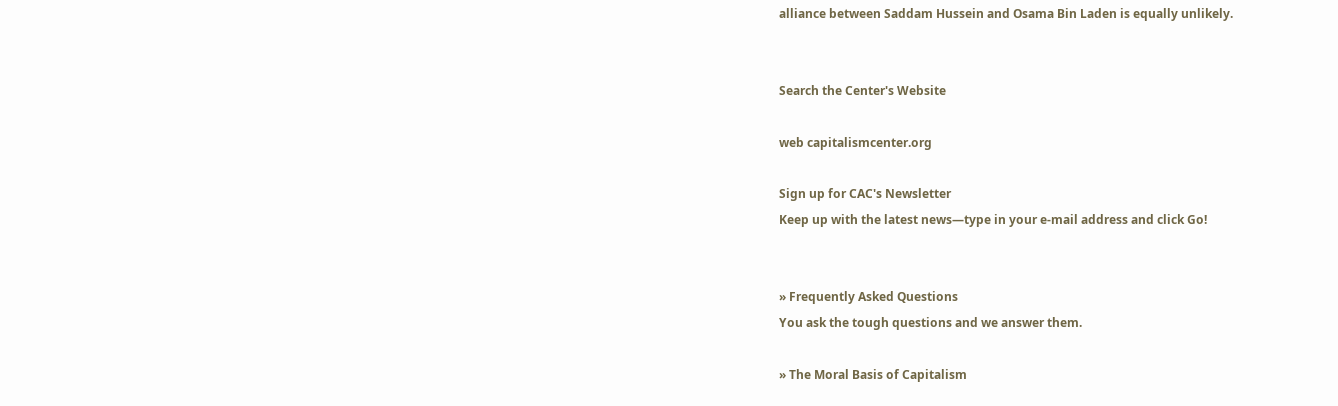alliance between Saddam Hussein and Osama Bin Laden is equally unlikely.


Search the Center's Website

web capitalismcenter.org

Sign up for CAC's Newsletter
Keep up with the latest news—type in your e-mail address and click Go!


» Frequently Asked Questions
You ask the tough questions and we answer them.

» The Moral Basis of Capitalism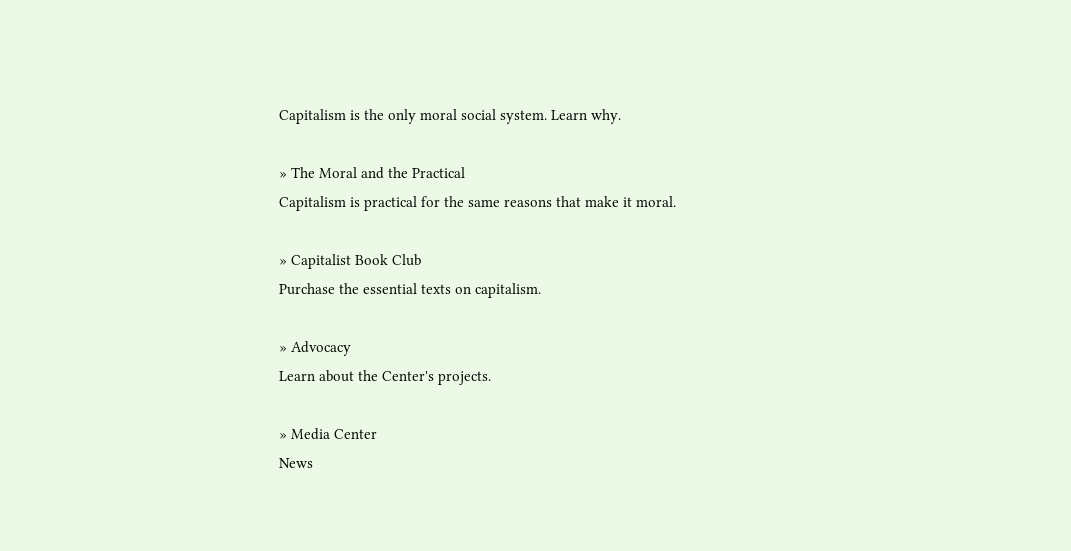Capitalism is the only moral social system. Learn why.

» The Moral and the Practical
Capitalism is practical for the same reasons that make it moral.

» Capitalist Book Club
Purchase the essential texts on capitalism.

» Advocacy
Learn about the Center's projects.

» Media Center
News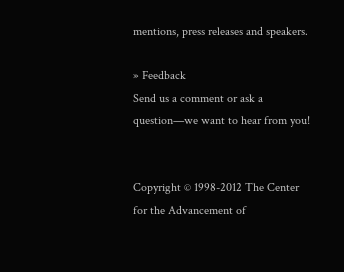mentions, press releases and speakers.

» Feedback
Send us a comment or ask a question—we want to hear from you!


Copyright © 1998-2012 The Center for the Advancement of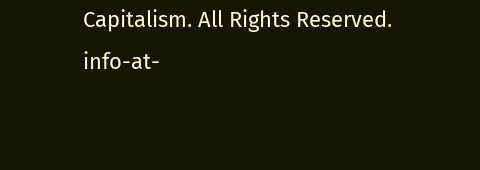Capitalism. All Rights Reserved.
info-at-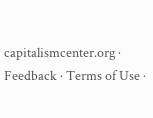capitalismcenter.org · Feedback · Terms of Use ·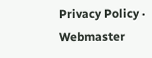Privacy Policy · Webmaster